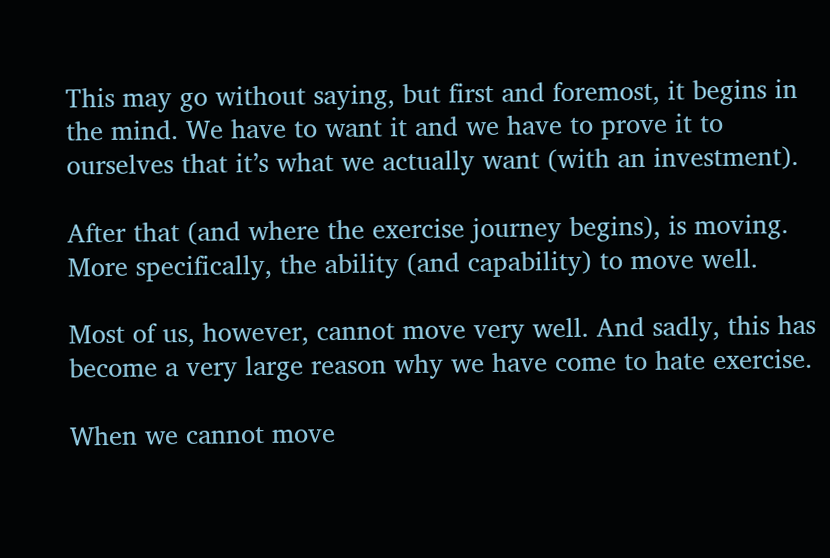This may go without saying, but first and foremost, it begins in the mind. We have to want it and we have to prove it to ourselves that it’s what we actually want (with an investment).

After that (and where the exercise journey begins), is moving. More specifically, the ability (and capability) to move well.

Most of us, however, cannot move very well. And sadly, this has become a very large reason why we have come to hate exercise.

When we cannot move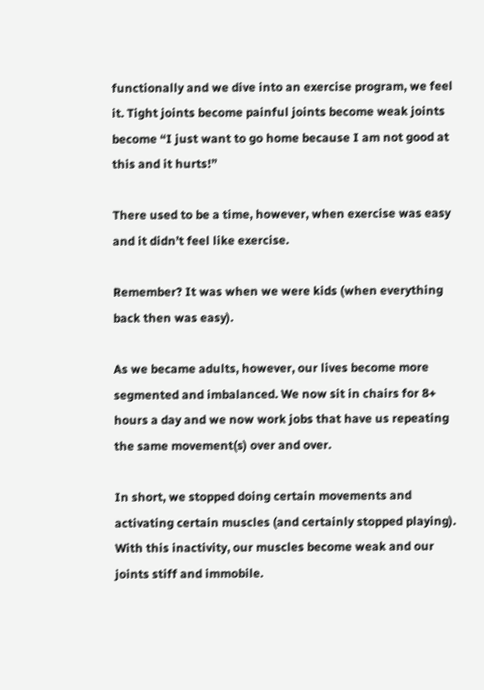functionally and we dive into an exercise program, we feel it. Tight joints become painful joints become weak joints become “I just want to go home because I am not good at this and it hurts!”

There used to be a time, however, when exercise was easy and it didn’t feel like exercise.

Remember? It was when we were kids (when everything back then was easy).

As we became adults, however, our lives become more segmented and imbalanced. We now sit in chairs for 8+ hours a day and we now work jobs that have us repeating the same movement(s) over and over.

In short, we stopped doing certain movements and activating certain muscles (and certainly stopped playing). With this inactivity, our muscles become weak and our joints stiff and immobile.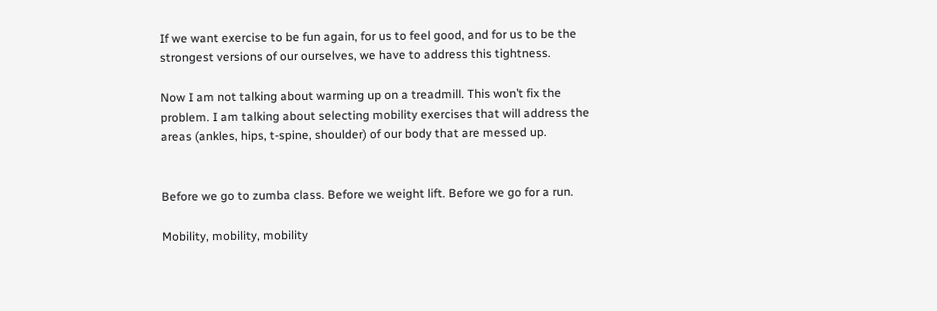If we want exercise to be fun again, for us to feel good, and for us to be the strongest versions of our ourselves, we have to address this tightness.

Now I am not talking about warming up on a treadmill. This won’t fix the problem. I am talking about selecting mobility exercises that will address the areas (ankles, hips, t-spine, shoulder) of our body that are messed up.


Before we go to zumba class. Before we weight lift. Before we go for a run.

Mobility, mobility, mobility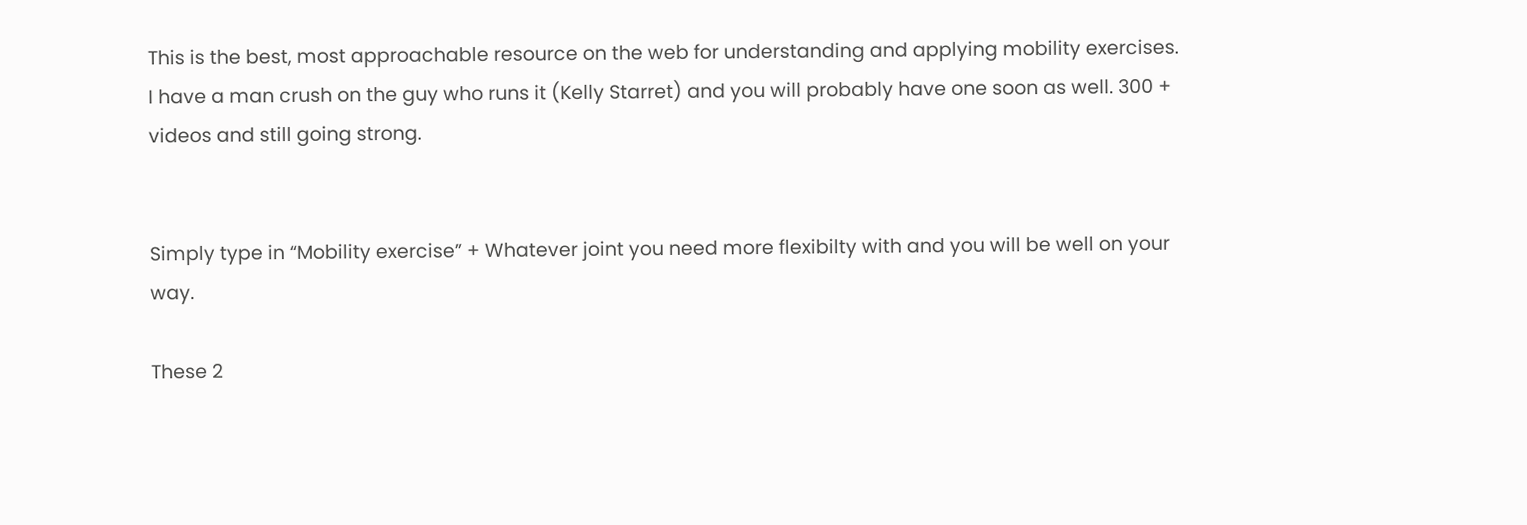This is the best, most approachable resource on the web for understanding and applying mobility exercises. I have a man crush on the guy who runs it (Kelly Starret) and you will probably have one soon as well. 300 + videos and still going strong.


Simply type in “Mobility exercise” + Whatever joint you need more flexibilty with and you will be well on your way.

These 2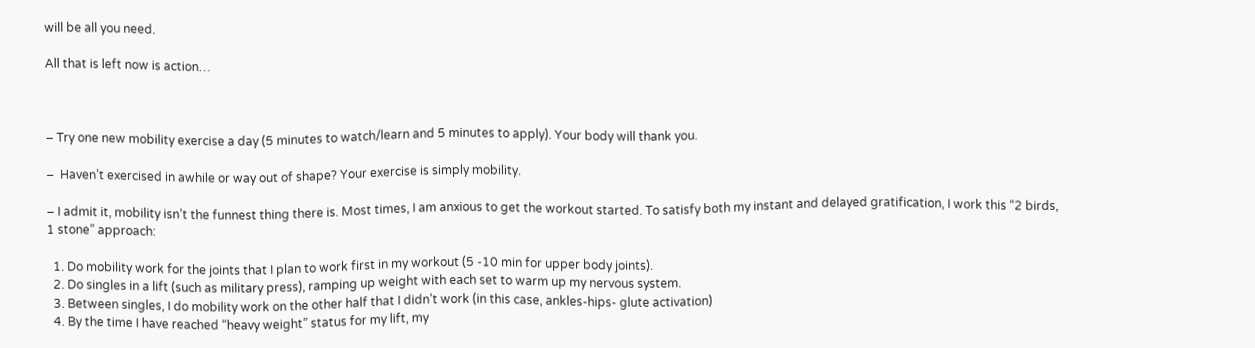will be all you need.

All that is left now is action…



– Try one new mobility exercise a day (5 minutes to watch/learn and 5 minutes to apply). Your body will thank you.

–  Haven’t exercised in awhile or way out of shape? Your exercise is simply mobility.

– I admit it, mobility isn’t the funnest thing there is. Most times, I am anxious to get the workout started. To satisfy both my instant and delayed gratification, I work this “2 birds, 1 stone” approach:

  1. Do mobility work for the joints that I plan to work first in my workout (5 -10 min for upper body joints).
  2. Do singles in a lift (such as military press), ramping up weight with each set to warm up my nervous system.
  3. Between singles, I do mobility work on the other half that I didn’t work (in this case, ankles-hips- glute activation)
  4. By the time I have reached “heavy weight” status for my lift, my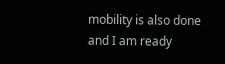mobility is also done and I am ready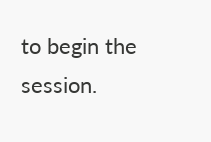to begin the session.